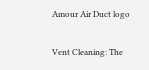Amour Air Duct logo

Vent Cleaning: The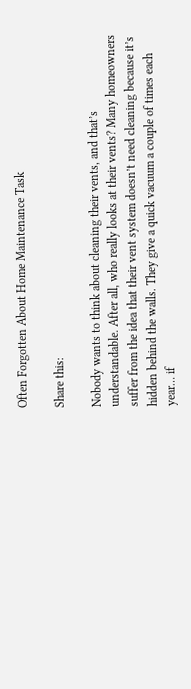Often Forgotten About Home Maintenance Task

Share this:

Nobody wants to think about cleaning their vents, and that’s understandable. After all, who really looks at their vents? Many homeowners suffer from the idea that their vent system doesn’t need cleaning because it’s hidden behind the walls. They give a quick vacuum a couple of times each year… if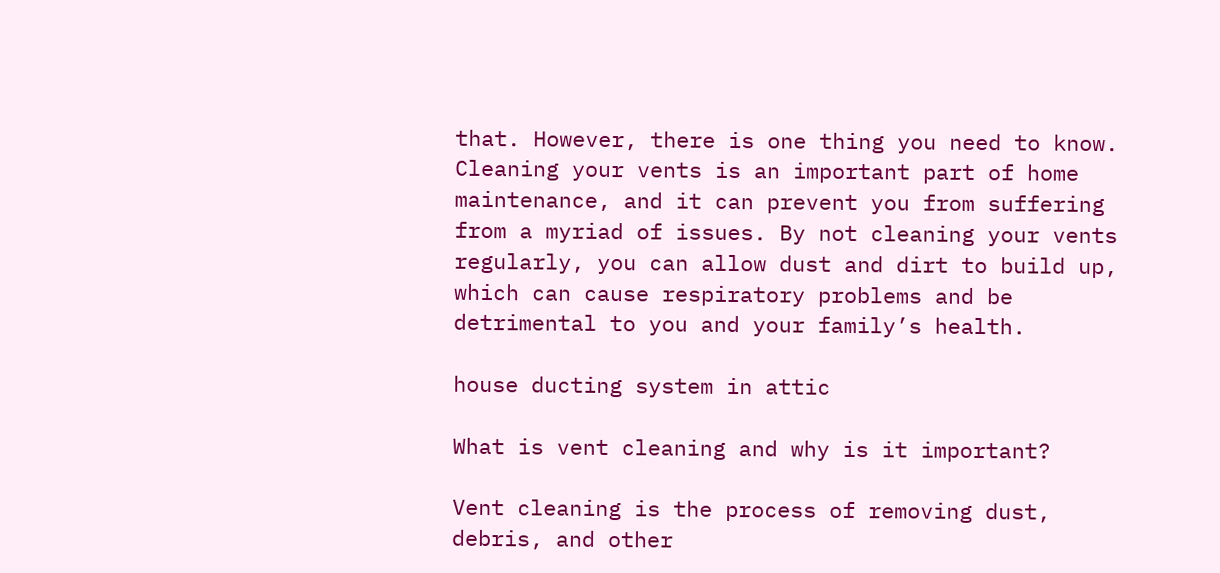that. However, there is one thing you need to know. Cleaning your vents is an important part of home maintenance, and it can prevent you from suffering from a myriad of issues. By not cleaning your vents regularly, you can allow dust and dirt to build up, which can cause respiratory problems and be detrimental to you and your family’s health.

house ducting system in attic

What is vent cleaning and why is it important?

Vent cleaning is the process of removing dust, debris, and other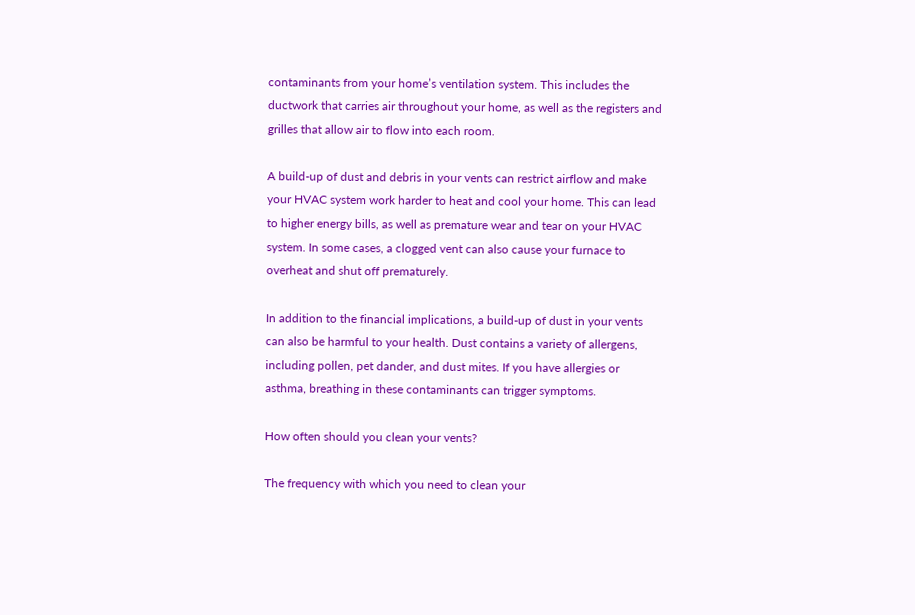contaminants from your home’s ventilation system. This includes the ductwork that carries air throughout your home, as well as the registers and grilles that allow air to flow into each room.

A build-up of dust and debris in your vents can restrict airflow and make your HVAC system work harder to heat and cool your home. This can lead to higher energy bills, as well as premature wear and tear on your HVAC system. In some cases, a clogged vent can also cause your furnace to overheat and shut off prematurely.

In addition to the financial implications, a build-up of dust in your vents can also be harmful to your health. Dust contains a variety of allergens, including pollen, pet dander, and dust mites. If you have allergies or asthma, breathing in these contaminants can trigger symptoms.

How often should you clean your vents?

The frequency with which you need to clean your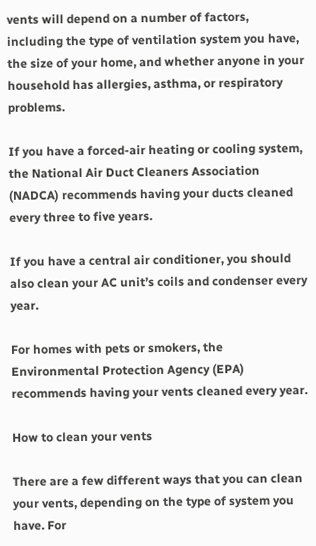vents will depend on a number of factors, including the type of ventilation system you have, the size of your home, and whether anyone in your household has allergies, asthma, or respiratory problems.

If you have a forced-air heating or cooling system, the National Air Duct Cleaners Association (NADCA) recommends having your ducts cleaned every three to five years.

If you have a central air conditioner, you should also clean your AC unit’s coils and condenser every year.

For homes with pets or smokers, the Environmental Protection Agency (EPA) recommends having your vents cleaned every year.

How to clean your vents

There are a few different ways that you can clean your vents, depending on the type of system you have. For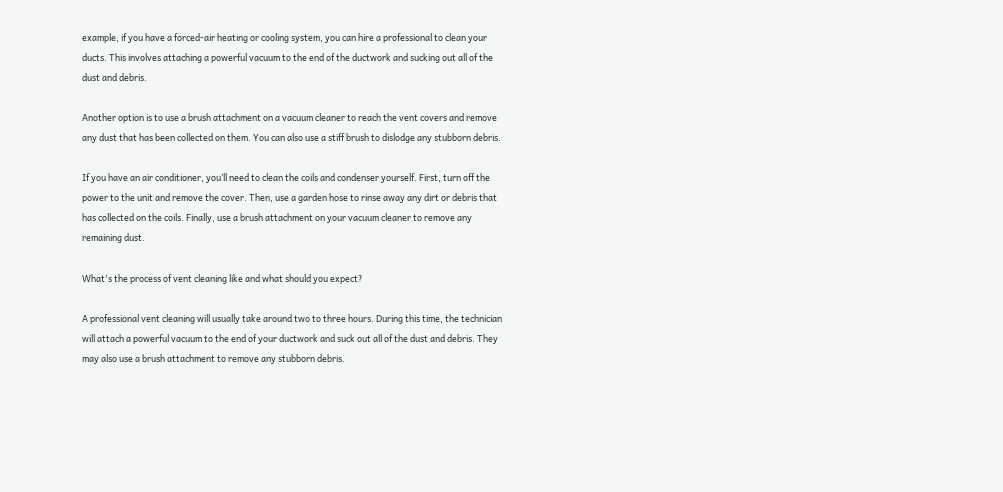example, if you have a forced-air heating or cooling system, you can hire a professional to clean your ducts. This involves attaching a powerful vacuum to the end of the ductwork and sucking out all of the dust and debris.

Another option is to use a brush attachment on a vacuum cleaner to reach the vent covers and remove any dust that has been collected on them. You can also use a stiff brush to dislodge any stubborn debris.

If you have an air conditioner, you’ll need to clean the coils and condenser yourself. First, turn off the power to the unit and remove the cover. Then, use a garden hose to rinse away any dirt or debris that has collected on the coils. Finally, use a brush attachment on your vacuum cleaner to remove any remaining dust.

What's the process of vent cleaning like and what should you expect?

A professional vent cleaning will usually take around two to three hours. During this time, the technician will attach a powerful vacuum to the end of your ductwork and suck out all of the dust and debris. They may also use a brush attachment to remove any stubborn debris.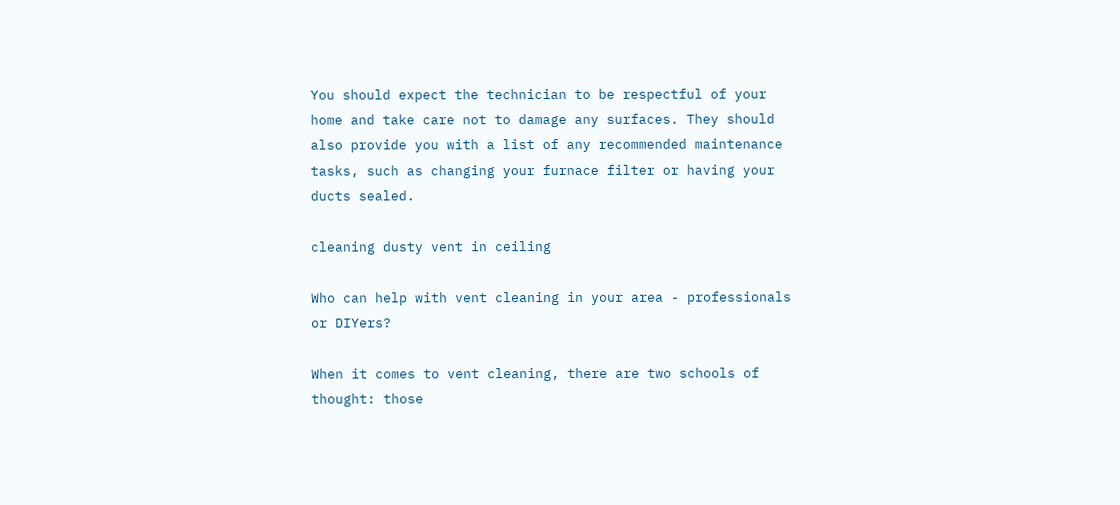You should expect the technician to be respectful of your home and take care not to damage any surfaces. They should also provide you with a list of any recommended maintenance tasks, such as changing your furnace filter or having your ducts sealed.

cleaning dusty vent in ceiling

Who can help with vent cleaning in your area - professionals or DIYers?

When it comes to vent cleaning, there are two schools of thought: those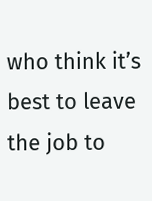who think it’s best to leave the job to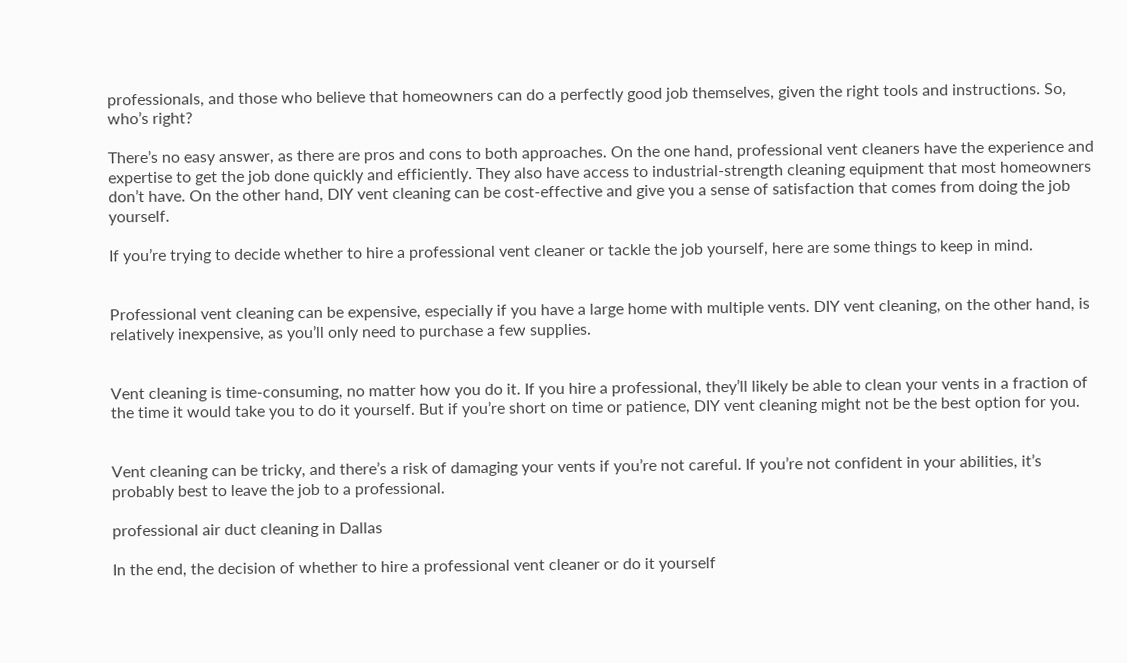professionals, and those who believe that homeowners can do a perfectly good job themselves, given the right tools and instructions. So, who’s right?

There’s no easy answer, as there are pros and cons to both approaches. On the one hand, professional vent cleaners have the experience and expertise to get the job done quickly and efficiently. They also have access to industrial-strength cleaning equipment that most homeowners don’t have. On the other hand, DIY vent cleaning can be cost-effective and give you a sense of satisfaction that comes from doing the job yourself.

If you’re trying to decide whether to hire a professional vent cleaner or tackle the job yourself, here are some things to keep in mind.


Professional vent cleaning can be expensive, especially if you have a large home with multiple vents. DIY vent cleaning, on the other hand, is relatively inexpensive, as you’ll only need to purchase a few supplies.


Vent cleaning is time-consuming, no matter how you do it. If you hire a professional, they’ll likely be able to clean your vents in a fraction of the time it would take you to do it yourself. But if you’re short on time or patience, DIY vent cleaning might not be the best option for you.


Vent cleaning can be tricky, and there’s a risk of damaging your vents if you’re not careful. If you’re not confident in your abilities, it’s probably best to leave the job to a professional.

professional air duct cleaning in Dallas

In the end, the decision of whether to hire a professional vent cleaner or do it yourself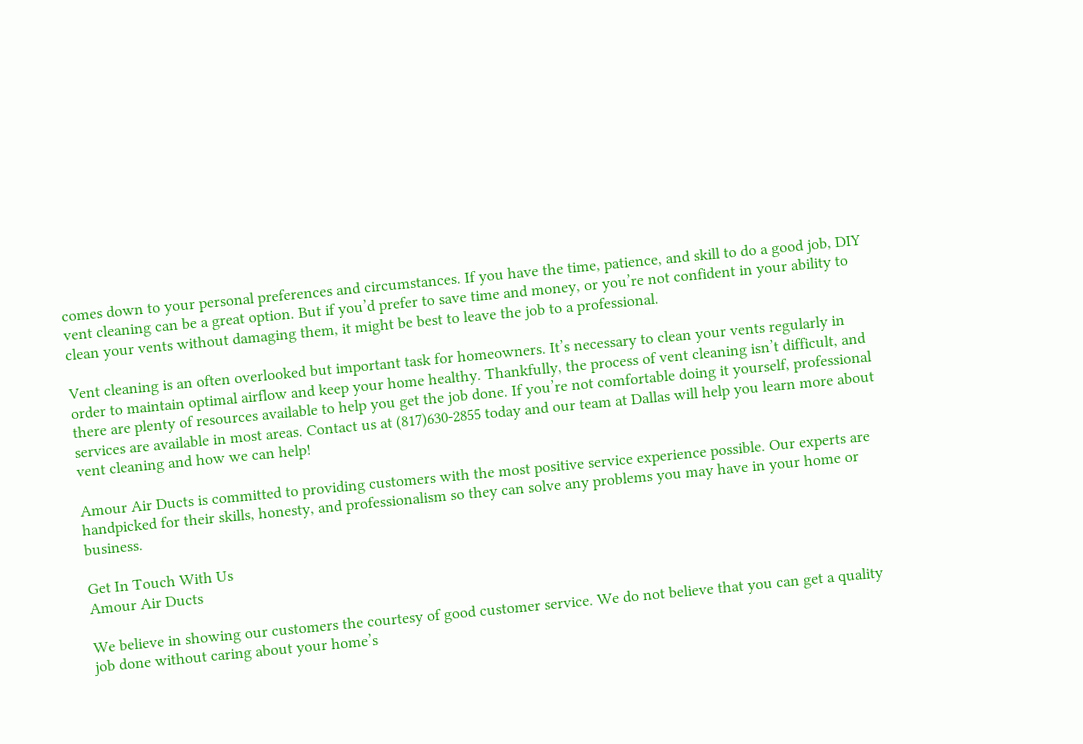comes down to your personal preferences and circumstances. If you have the time, patience, and skill to do a good job, DIY vent cleaning can be a great option. But if you’d prefer to save time and money, or you’re not confident in your ability to clean your vents without damaging them, it might be best to leave the job to a professional.

Vent cleaning is an often overlooked but important task for homeowners. It’s necessary to clean your vents regularly in order to maintain optimal airflow and keep your home healthy. Thankfully, the process of vent cleaning isn’t difficult, and there are plenty of resources available to help you get the job done. If you’re not comfortable doing it yourself, professional services are available in most areas. Contact us at (817)630-2855 today and our team at Dallas will help you learn more about vent cleaning and how we can help!

Amour Air Ducts is committed to providing customers with the most positive service experience possible. Our experts are handpicked for their skills, honesty, and professionalism so they can solve any problems you may have in your home or business.

Get In Touch With Us
Amour Air Ducts

We believe in showing our customers the courtesy of good customer service. We do not believe that you can get a quality job done without caring about your home’s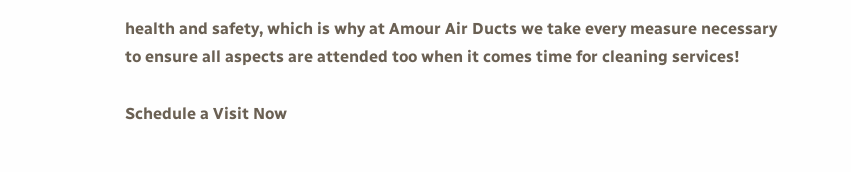health and safety, which is why at Amour Air Ducts we take every measure necessary to ensure all aspects are attended too when it comes time for cleaning services!

Schedule a Visit Now